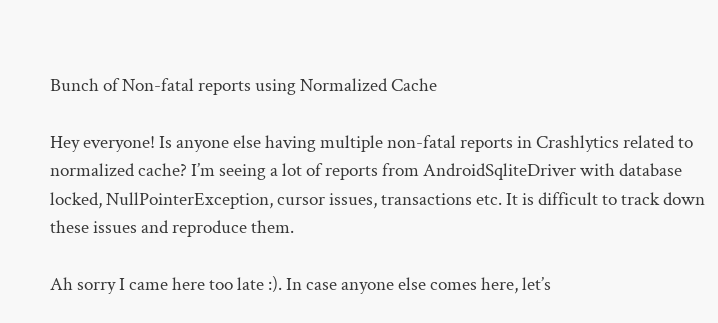Bunch of Non-fatal reports using Normalized Cache

Hey everyone! Is anyone else having multiple non-fatal reports in Crashlytics related to normalized cache? I’m seeing a lot of reports from AndroidSqliteDriver with database locked, NullPointerException, cursor issues, transactions etc. It is difficult to track down these issues and reproduce them.

Ah sorry I came here too late :). In case anyone else comes here, let’s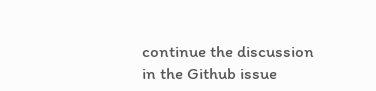continue the discussion in the Github issue